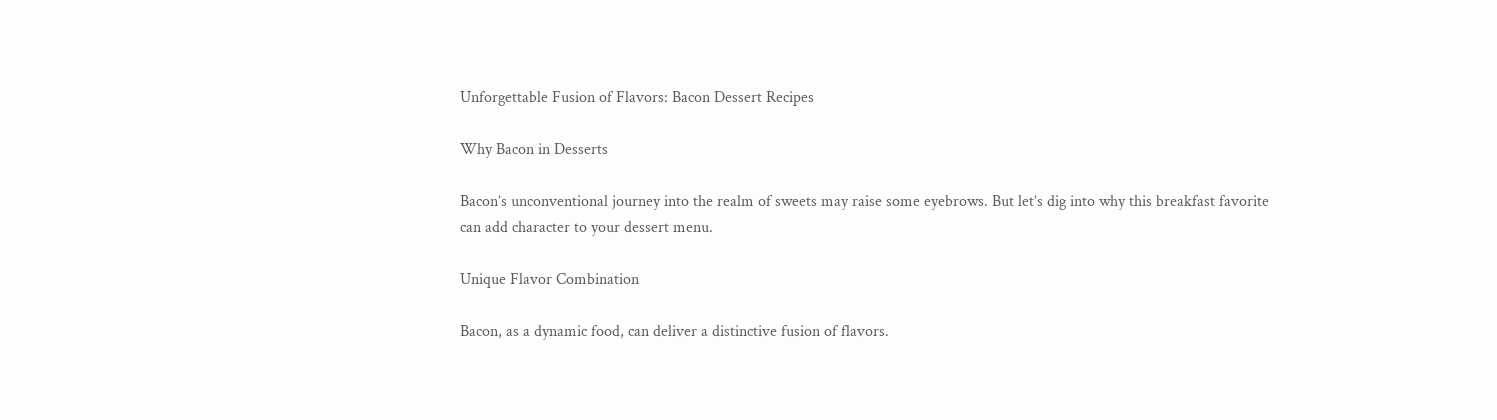Unforgettable Fusion of Flavors: Bacon Dessert Recipes

Why Bacon in Desserts

Bacon’s unconventional journey into the realm of sweets may raise some eyebrows. But let’s dig into why this breakfast favorite can add character to your dessert menu.

Unique Flavor Combination

Bacon, as a dynamic food, can deliver a distinctive fusion of flavors.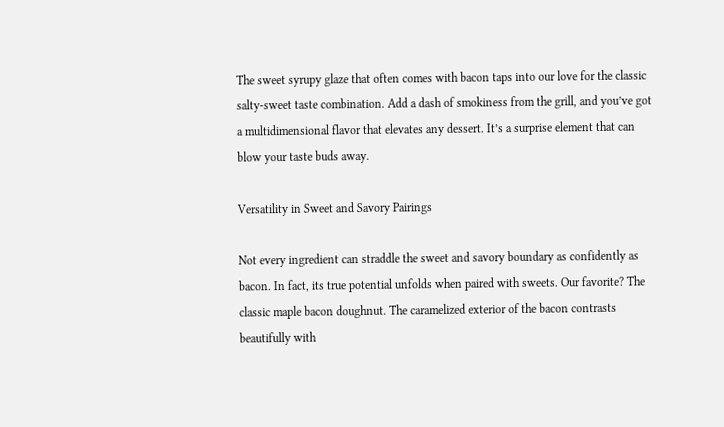The sweet syrupy glaze that often comes with bacon taps into our love for the classic salty-sweet taste combination. Add a dash of smokiness from the grill, and you’ve got a multidimensional flavor that elevates any dessert. It’s a surprise element that can blow your taste buds away.

Versatility in Sweet and Savory Pairings

Not every ingredient can straddle the sweet and savory boundary as confidently as bacon. In fact, its true potential unfolds when paired with sweets. Our favorite? The classic maple bacon doughnut. The caramelized exterior of the bacon contrasts beautifully with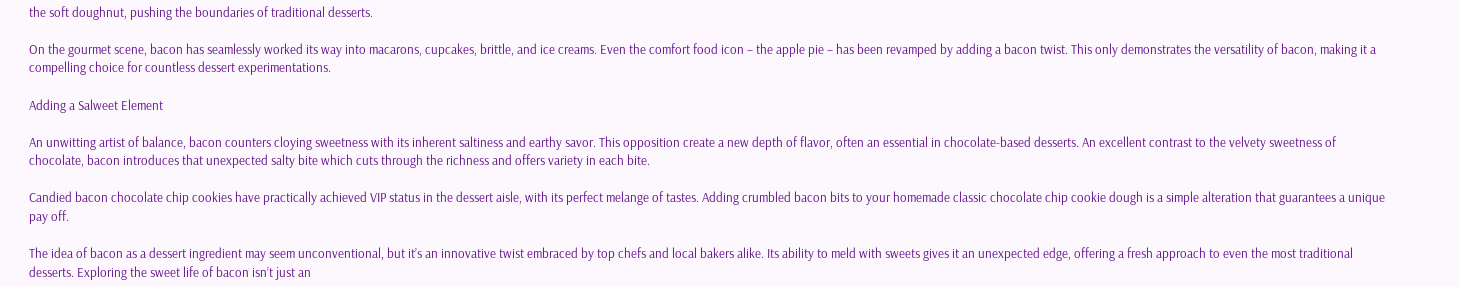the soft doughnut, pushing the boundaries of traditional desserts.

On the gourmet scene, bacon has seamlessly worked its way into macarons, cupcakes, brittle, and ice creams. Even the comfort food icon – the apple pie – has been revamped by adding a bacon twist. This only demonstrates the versatility of bacon, making it a compelling choice for countless dessert experimentations.

Adding a Salweet Element

An unwitting artist of balance, bacon counters cloying sweetness with its inherent saltiness and earthy savor. This opposition create a new depth of flavor, often an essential in chocolate-based desserts. An excellent contrast to the velvety sweetness of chocolate, bacon introduces that unexpected salty bite which cuts through the richness and offers variety in each bite.

Candied bacon chocolate chip cookies have practically achieved VIP status in the dessert aisle, with its perfect melange of tastes. Adding crumbled bacon bits to your homemade classic chocolate chip cookie dough is a simple alteration that guarantees a unique pay off.

The idea of bacon as a dessert ingredient may seem unconventional, but it’s an innovative twist embraced by top chefs and local bakers alike. Its ability to meld with sweets gives it an unexpected edge, offering a fresh approach to even the most traditional desserts. Exploring the sweet life of bacon isn’t just an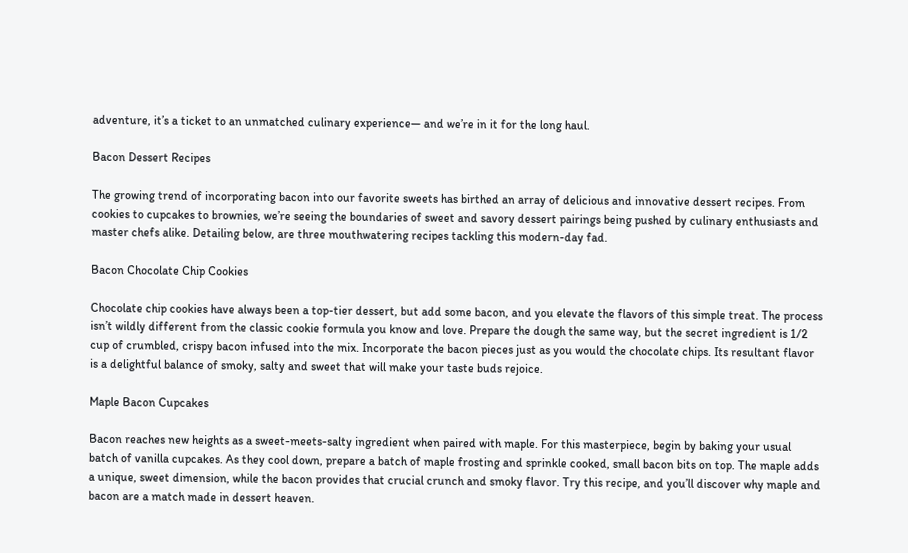adventure, it’s a ticket to an unmatched culinary experience— and we’re in it for the long haul.

Bacon Dessert Recipes

The growing trend of incorporating bacon into our favorite sweets has birthed an array of delicious and innovative dessert recipes. From cookies to cupcakes to brownies, we’re seeing the boundaries of sweet and savory dessert pairings being pushed by culinary enthusiasts and master chefs alike. Detailing below, are three mouthwatering recipes tackling this modern-day fad.

Bacon Chocolate Chip Cookies

Chocolate chip cookies have always been a top-tier dessert, but add some bacon, and you elevate the flavors of this simple treat. The process isn’t wildly different from the classic cookie formula you know and love. Prepare the dough the same way, but the secret ingredient is 1/2 cup of crumbled, crispy bacon infused into the mix. Incorporate the bacon pieces just as you would the chocolate chips. Its resultant flavor is a delightful balance of smoky, salty and sweet that will make your taste buds rejoice.

Maple Bacon Cupcakes

Bacon reaches new heights as a sweet-meets-salty ingredient when paired with maple. For this masterpiece, begin by baking your usual batch of vanilla cupcakes. As they cool down, prepare a batch of maple frosting and sprinkle cooked, small bacon bits on top. The maple adds a unique, sweet dimension, while the bacon provides that crucial crunch and smoky flavor. Try this recipe, and you’ll discover why maple and bacon are a match made in dessert heaven.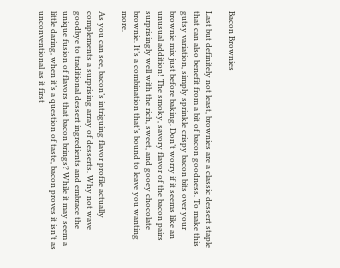Bacon Brownies

Last but definitely not least, brownies are a classic dessert staple that can also benefit from a bit of bacon goodness. To make this gutsy variation, simply sprinkle crispy bacon bits over your brownie mix just before baking. Don’t worry if it seems like an unusual addition! The smoky, savory flavor of the bacon pairs surprisingly well with the rich, sweet, and gooey chocolate brownie. It’s a combination that’s bound to leave you wanting more.

As you can see, bacon’s intriguing flavor profile actually complements a surprising array of desserts. Why not wave goodbye to traditional dessert ingredients and embrace the unique fusion of flavors that bacon brings? While it may seem a little daring, when it’s a question of taste, bacon proves it isn’t as unconventional as it first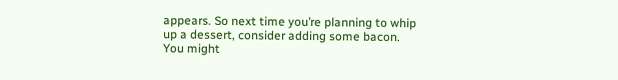appears. So next time you’re planning to whip up a dessert, consider adding some bacon. You might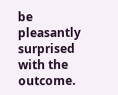be pleasantly surprised with the outcome.